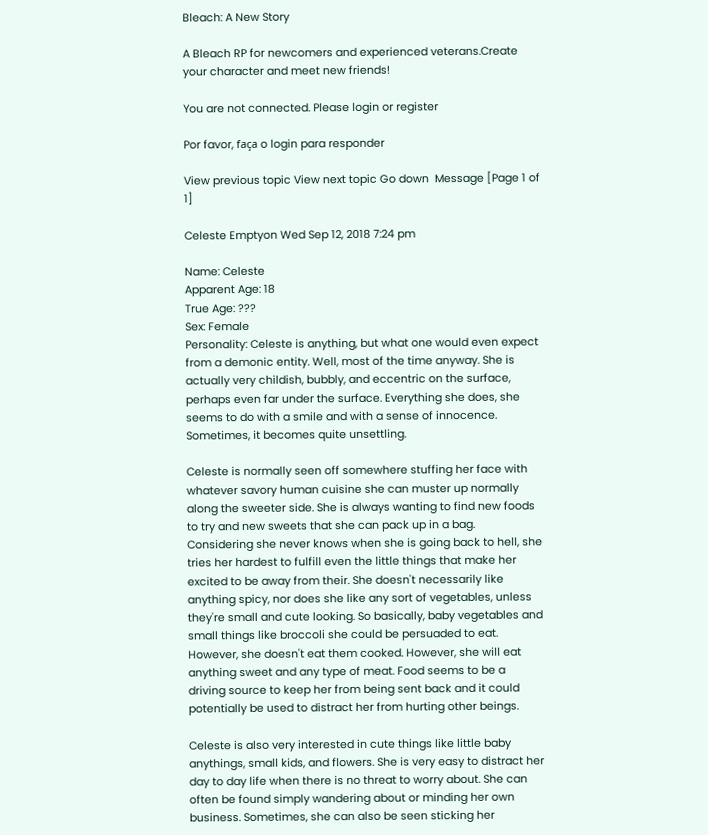Bleach: A New Story

A Bleach RP for newcomers and experienced veterans.Create your character and meet new friends!

You are not connected. Please login or register

Por favor, faça o login para responder

View previous topic View next topic Go down  Message [Page 1 of 1]

Celeste Emptyon Wed Sep 12, 2018 7:24 pm

Name: Celeste
Apparent Age: 18
True Age: ???
Sex: Female
Personality: Celeste is anything, but what one would even expect from a demonic entity. Well, most of the time anyway. She is actually very childish, bubbly, and eccentric on the surface, perhaps even far under the surface. Everything she does, she seems to do with a smile and with a sense of innocence. Sometimes, it becomes quite unsettling.

Celeste is normally seen off somewhere stuffing her face with whatever savory human cuisine she can muster up normally along the sweeter side. She is always wanting to find new foods to try and new sweets that she can pack up in a bag. Considering she never knows when she is going back to hell, she tries her hardest to fulfill even the little things that make her excited to be away from their. She doesn't necessarily like anything spicy, nor does she like any sort of vegetables, unless they're small and cute looking. So basically, baby vegetables and small things like broccoli she could be persuaded to eat. However, she doesn't eat them cooked. However, she will eat anything sweet and any type of meat. Food seems to be a driving source to keep her from being sent back and it could potentially be used to distract her from hurting other beings.

Celeste is also very interested in cute things like little baby anythings, small kids, and flowers. She is very easy to distract her day to day life when there is no threat to worry about. She can often be found simply wandering about or minding her own business. Sometimes, she can also be seen sticking her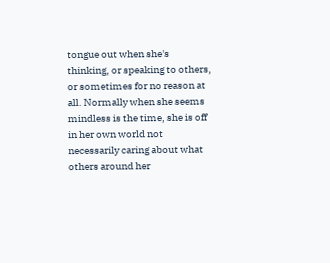tongue out when she's thinking, or speaking to others, or sometimes for no reason at all. Normally when she seems mindless is the time, she is off in her own world not necessarily caring about what others around her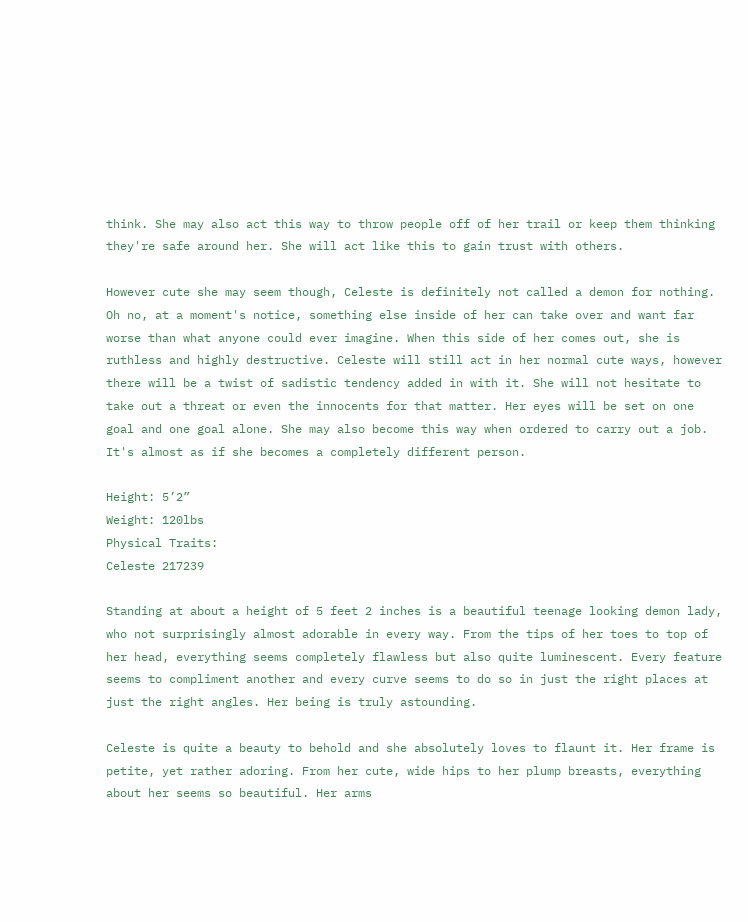think. She may also act this way to throw people off of her trail or keep them thinking they're safe around her. She will act like this to gain trust with others.

However cute she may seem though, Celeste is definitely not called a demon for nothing. Oh no, at a moment's notice, something else inside of her can take over and want far worse than what anyone could ever imagine. When this side of her comes out, she is ruthless and highly destructive. Celeste will still act in her normal cute ways, however there will be a twist of sadistic tendency added in with it. She will not hesitate to take out a threat or even the innocents for that matter. Her eyes will be set on one goal and one goal alone. She may also become this way when ordered to carry out a job. It's almost as if she becomes a completely different person.

Height: 5’2”
Weight: 120lbs
Physical Traits:
Celeste 217239

Standing at about a height of 5 feet 2 inches is a beautiful teenage looking demon lady, who not surprisingly almost adorable in every way. From the tips of her toes to top of her head, everything seems completely flawless but also quite luminescent. Every feature seems to compliment another and every curve seems to do so in just the right places at just the right angles. Her being is truly astounding.

Celeste is quite a beauty to behold and she absolutely loves to flaunt it. Her frame is petite, yet rather adoring. From her cute, wide hips to her plump breasts, everything about her seems so beautiful. Her arms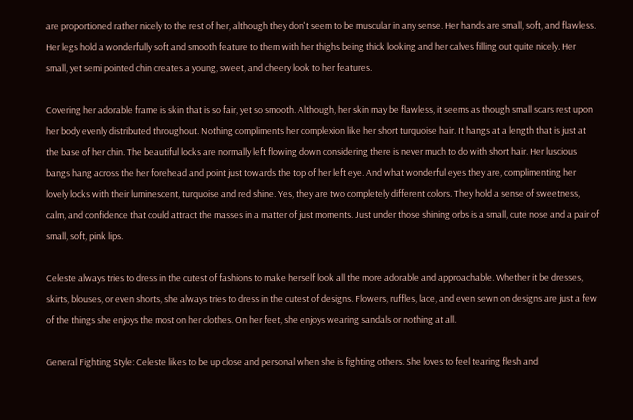are proportioned rather nicely to the rest of her, although they don't seem to be muscular in any sense. Her hands are small, soft, and flawless. Her legs hold a wonderfully soft and smooth feature to them with her thighs being thick looking and her calves filling out quite nicely. Her small, yet semi pointed chin creates a young, sweet, and cheery look to her features.

Covering her adorable frame is skin that is so fair, yet so smooth. Although, her skin may be flawless, it seems as though small scars rest upon her body evenly distributed throughout. Nothing compliments her complexion like her short turquoise hair. It hangs at a length that is just at the base of her chin. The beautiful locks are normally left flowing down considering there is never much to do with short hair. Her luscious bangs hang across the her forehead and point just towards the top of her left eye. And what wonderful eyes they are, complimenting her lovely locks with their luminescent, turquoise and red shine. Yes, they are two completely different colors. They hold a sense of sweetness, calm, and confidence that could attract the masses in a matter of just moments. Just under those shining orbs is a small, cute nose and a pair of small, soft, pink lips.

Celeste always tries to dress in the cutest of fashions to make herself look all the more adorable and approachable. Whether it be dresses, skirts, blouses, or even shorts, she always tries to dress in the cutest of designs. Flowers, ruffles, lace, and even sewn on designs are just a few of the things she enjoys the most on her clothes. On her feet, she enjoys wearing sandals or nothing at all.

General Fighting Style: Celeste likes to be up close and personal when she is fighting others. She loves to feel tearing flesh and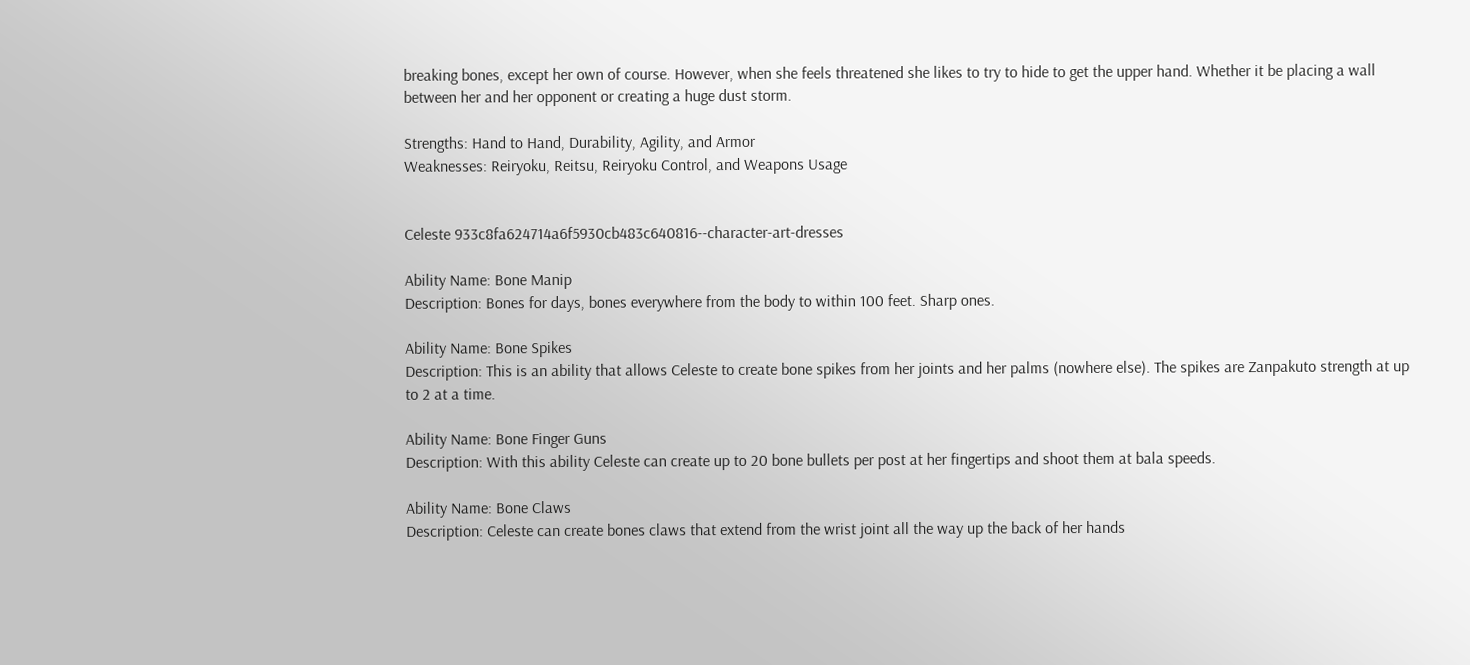breaking bones, except her own of course. However, when she feels threatened she likes to try to hide to get the upper hand. Whether it be placing a wall between her and her opponent or creating a huge dust storm.

Strengths: Hand to Hand, Durability, Agility, and Armor
Weaknesses: Reiryoku, Reitsu, Reiryoku Control, and Weapons Usage


Celeste 933c8fa624714a6f5930cb483c640816--character-art-dresses

Ability Name: Bone Manip
Description: Bones for days, bones everywhere from the body to within 100 feet. Sharp ones.

Ability Name: Bone Spikes
Description: This is an ability that allows Celeste to create bone spikes from her joints and her palms (nowhere else). The spikes are Zanpakuto strength at up to 2 at a time.

Ability Name: Bone Finger Guns
Description: With this ability Celeste can create up to 20 bone bullets per post at her fingertips and shoot them at bala speeds.

Ability Name: Bone Claws
Description: Celeste can create bones claws that extend from the wrist joint all the way up the back of her hands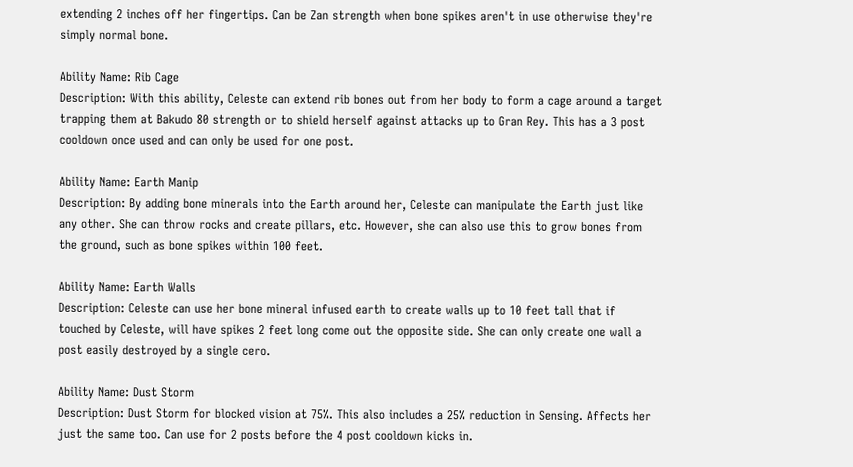extending 2 inches off her fingertips. Can be Zan strength when bone spikes aren't in use otherwise they're simply normal bone.

Ability Name: Rib Cage
Description: With this ability, Celeste can extend rib bones out from her body to form a cage around a target trapping them at Bakudo 80 strength or to shield herself against attacks up to Gran Rey. This has a 3 post cooldown once used and can only be used for one post.

Ability Name: Earth Manip
Description: By adding bone minerals into the Earth around her, Celeste can manipulate the Earth just like any other. She can throw rocks and create pillars, etc. However, she can also use this to grow bones from the ground, such as bone spikes within 100 feet.

Ability Name: Earth Walls
Description: Celeste can use her bone mineral infused earth to create walls up to 10 feet tall that if touched by Celeste, will have spikes 2 feet long come out the opposite side. She can only create one wall a post easily destroyed by a single cero.

Ability Name: Dust Storm
Description: Dust Storm for blocked vision at 75%. This also includes a 25% reduction in Sensing. Affects her just the same too. Can use for 2 posts before the 4 post cooldown kicks in.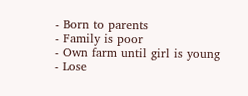- Born to parents
- Family is poor
- Own farm until girl is young
- Lose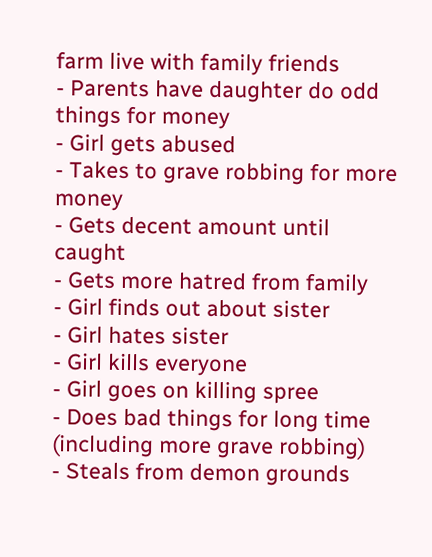farm live with family friends
- Parents have daughter do odd things for money
- Girl gets abused
- Takes to grave robbing for more money
- Gets decent amount until caught
- Gets more hatred from family
- Girl finds out about sister
- Girl hates sister
- Girl kills everyone
- Girl goes on killing spree
- Does bad things for long time (including more grave robbing)
- Steals from demon grounds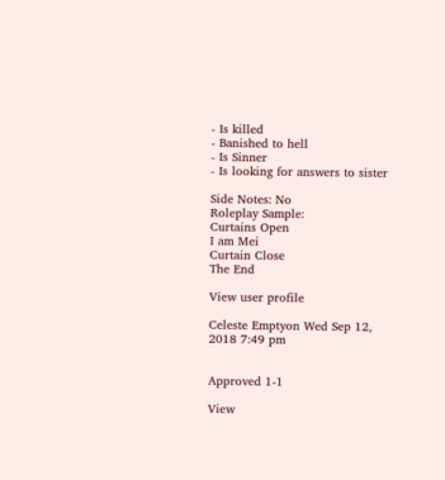- Is killed
- Banished to hell
- Is Sinner
- Is looking for answers to sister

Side Notes: No
Roleplay Sample:
Curtains Open
I am Mei
Curtain Close
The End

View user profile

Celeste Emptyon Wed Sep 12, 2018 7:49 pm


Approved 1-1

View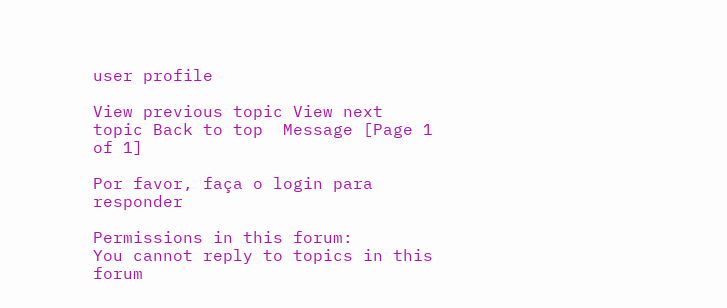user profile

View previous topic View next topic Back to top  Message [Page 1 of 1]

Por favor, faça o login para responder

Permissions in this forum:
You cannot reply to topics in this forum